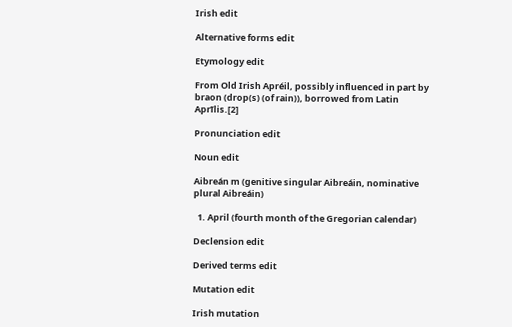Irish edit

Alternative forms edit

Etymology edit

From Old Irish Apréil, possibly influenced in part by braon (drop(s) (of rain)), borrowed from Latin Aprīlis.[2]

Pronunciation edit

Noun edit

Aibreán m (genitive singular Aibreáin, nominative plural Aibreáin)

  1. April (fourth month of the Gregorian calendar)

Declension edit

Derived terms edit

Mutation edit

Irish mutation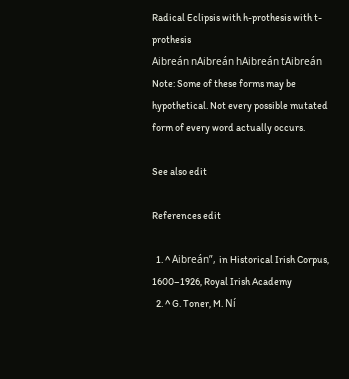Radical Eclipsis with h-prothesis with t-prothesis
Aibreán nAibreán hAibreán tAibreán
Note: Some of these forms may be hypothetical. Not every possible mutated form of every word actually occurs.

See also edit

References edit

  1. ^ Aibreán”, in Historical Irish Corpus, 1600–1926, Royal Irish Academy
  2. ^ G. Toner, M. Ní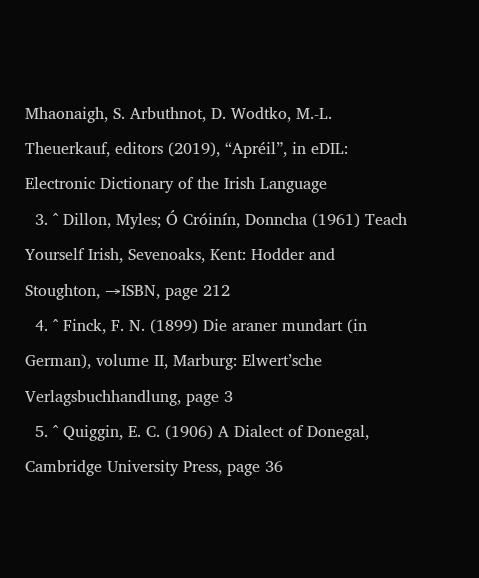Mhaonaigh, S. Arbuthnot, D. Wodtko, M.-L. Theuerkauf, editors (2019), “Apréil”, in eDIL: Electronic Dictionary of the Irish Language
  3. ^ Dillon, Myles; Ó Cróinín, Donncha (1961) Teach Yourself Irish, Sevenoaks, Kent: Hodder and Stoughton, →ISBN, page 212
  4. ^ Finck, F. N. (1899) Die araner mundart (in German), volume II, Marburg: Elwert’sche Verlagsbuchhandlung, page 3
  5. ^ Quiggin, E. C. (1906) A Dialect of Donegal, Cambridge University Press, page 36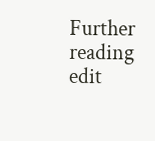Further reading edit